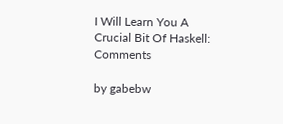I Will Learn You A Crucial Bit Of Haskell: Comments

by gabebw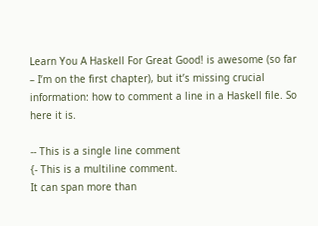Learn You A Haskell For Great Good! is awesome (so far – I’m on the first chapter), but it’s missing crucial information: how to comment a line in a Haskell file. So here it is.

-- This is a single line comment
{- This is a multiline comment.
It can span more than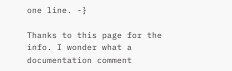one line. -}

Thanks to this page for the info. I wonder what a documentation comment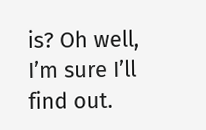is? Oh well, I’m sure I’ll find out.